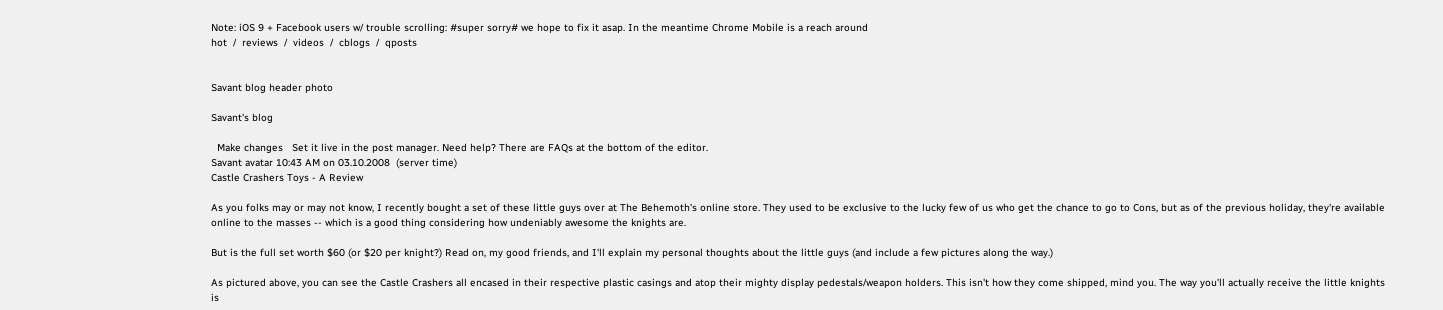Note: iOS 9 + Facebook users w/ trouble scrolling: #super sorry# we hope to fix it asap. In the meantime Chrome Mobile is a reach around
hot  /  reviews  /  videos  /  cblogs  /  qposts


Savant blog header photo

Savant's blog

  Make changes   Set it live in the post manager. Need help? There are FAQs at the bottom of the editor.
Savant avatar 10:43 AM on 03.10.2008  (server time)
Castle Crashers Toys - A Review

As you folks may or may not know, I recently bought a set of these little guys over at The Behemoth's online store. They used to be exclusive to the lucky few of us who get the chance to go to Cons, but as of the previous holiday, they're available online to the masses -- which is a good thing considering how undeniably awesome the knights are.

But is the full set worth $60 (or $20 per knight?) Read on, my good friends, and I'll explain my personal thoughts about the little guys (and include a few pictures along the way.)

As pictured above, you can see the Castle Crashers all encased in their respective plastic casings and atop their mighty display pedestals/weapon holders. This isn't how they come shipped, mind you. The way you'll actually receive the little knights is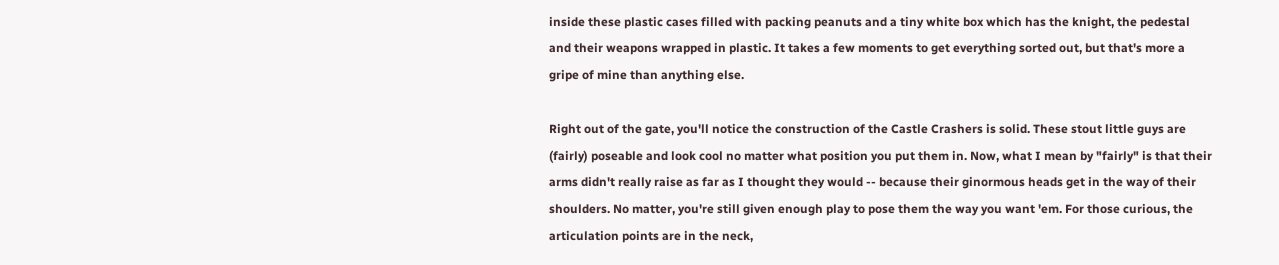inside these plastic cases filled with packing peanuts and a tiny white box which has the knight, the pedestal and their weapons wrapped in plastic. It takes a few moments to get everything sorted out, but that's more a gripe of mine than anything else.

Right out of the gate, you'll notice the construction of the Castle Crashers is solid. These stout little guys are (fairly) poseable and look cool no matter what position you put them in. Now, what I mean by "fairly" is that their arms didn't really raise as far as I thought they would -- because their ginormous heads get in the way of their shoulders. No matter, you're still given enough play to pose them the way you want 'em. For those curious, the articulation points are in the neck,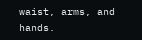waist, arms, and hands.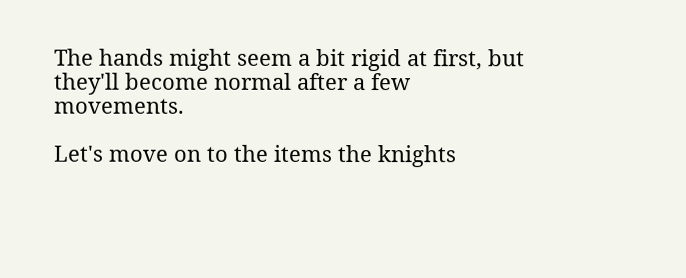The hands might seem a bit rigid at first, but they'll become normal after a few movements.

Let's move on to the items the knights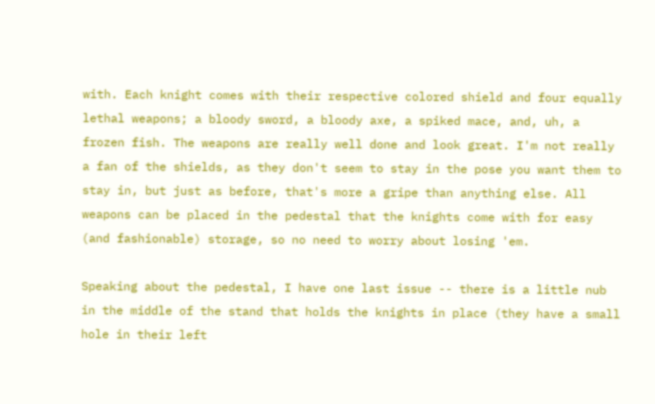with. Each knight comes with their respective colored shield and four equally lethal weapons; a bloody sword, a bloody axe, a spiked mace, and, uh, a frozen fish. The weapons are really well done and look great. I'm not really a fan of the shields, as they don't seem to stay in the pose you want them to stay in, but just as before, that's more a gripe than anything else. All weapons can be placed in the pedestal that the knights come with for easy (and fashionable) storage, so no need to worry about losing 'em.

Speaking about the pedestal, I have one last issue -- there is a little nub in the middle of the stand that holds the knights in place (they have a small hole in their left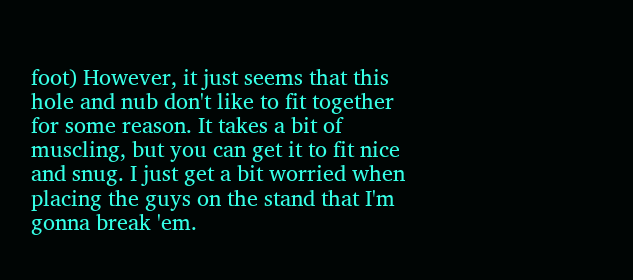foot) However, it just seems that this hole and nub don't like to fit together for some reason. It takes a bit of muscling, but you can get it to fit nice and snug. I just get a bit worried when placing the guys on the stand that I'm gonna break 'em.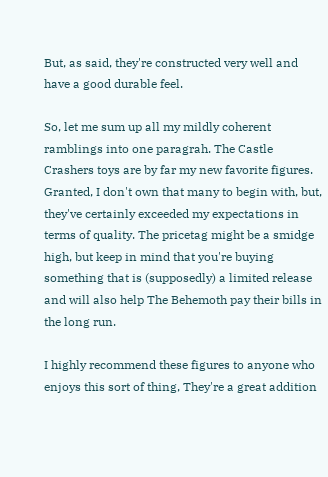But, as said, they're constructed very well and have a good durable feel.

So, let me sum up all my mildly coherent ramblings into one paragrah. The Castle Crashers toys are by far my new favorite figures. Granted, I don't own that many to begin with, but, they've certainly exceeded my expectations in terms of quality. The pricetag might be a smidge high, but keep in mind that you're buying something that is (supposedly) a limited release and will also help The Behemoth pay their bills in the long run.

I highly recommend these figures to anyone who enjoys this sort of thing, They're a great addition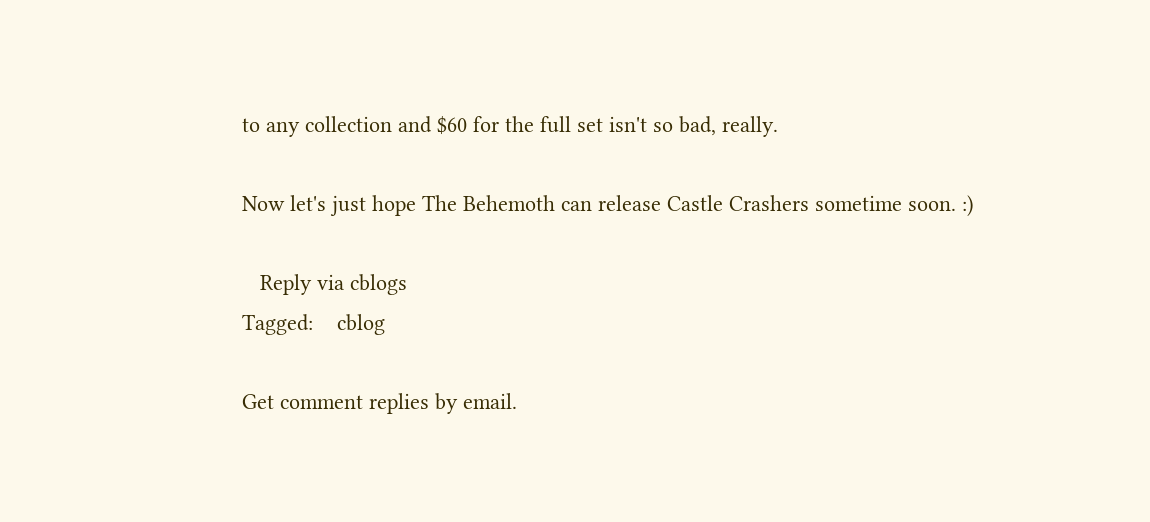to any collection and $60 for the full set isn't so bad, really.

Now let's just hope The Behemoth can release Castle Crashers sometime soon. :)

   Reply via cblogs
Tagged:    cblog

Get comment replies by email.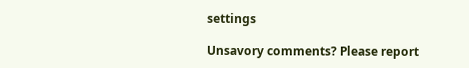settings

Unsavory comments? Please report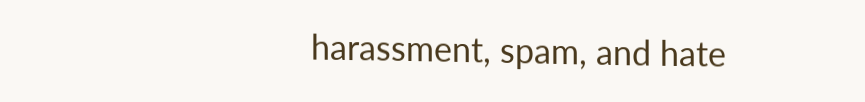harassment, spam, and hate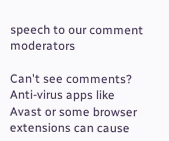speech to our comment moderators

Can't see comments? Anti-virus apps like Avast or some browser extensions can cause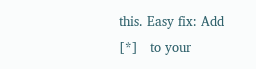this. Easy fix: Add   [*]   to your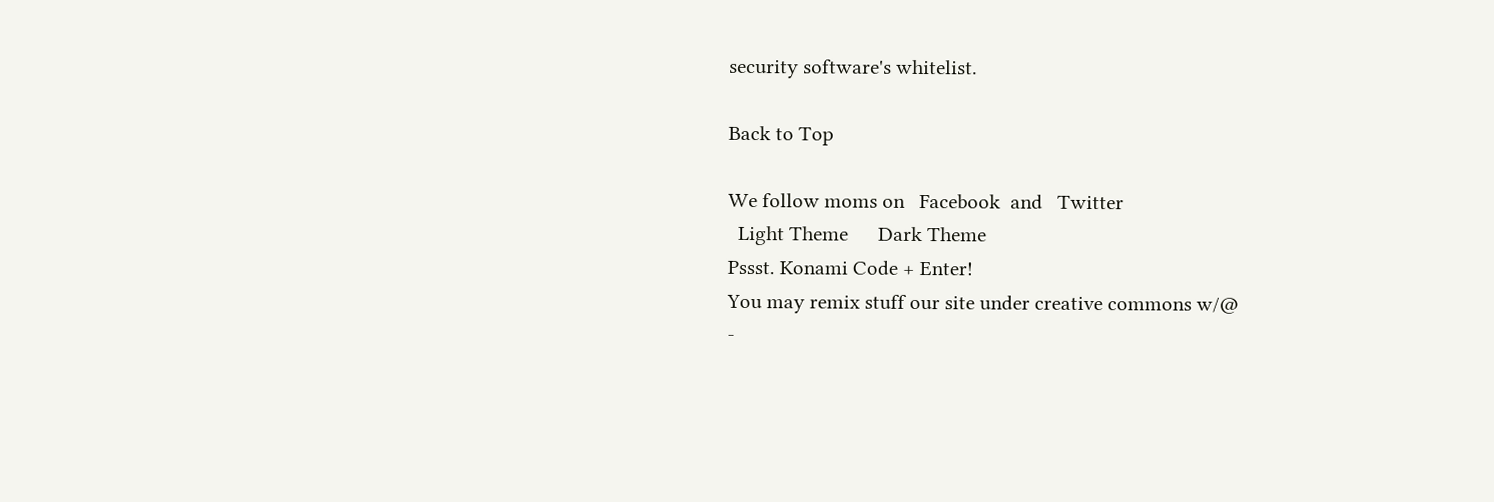security software's whitelist.

Back to Top

We follow moms on   Facebook  and   Twitter
  Light Theme      Dark Theme
Pssst. Konami Code + Enter!
You may remix stuff our site under creative commons w/@
-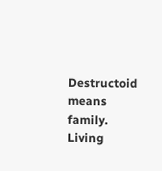Destructoid means family. Living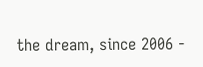the dream, since 2006 -